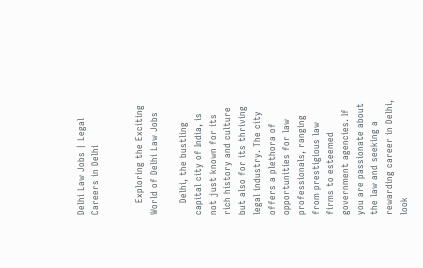Delhi Law Jobs | Legal Careers in Delhi


    Exploring the Exciting World of Delhi Law Jobs

    Delhi, the bustling capital city of India, is not just known for its rich history and culture but also for its thriving legal industry. The city offers a plethora of opportunities for law professionals, ranging from prestigious law firms to esteemed government agencies. If you are passionate about the law and seeking a rewarding career in Delhi, look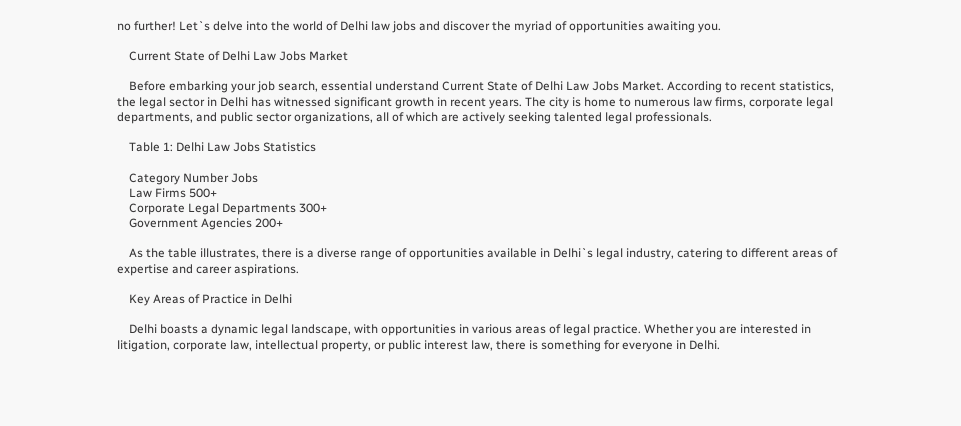no further! Let`s delve into the world of Delhi law jobs and discover the myriad of opportunities awaiting you.

    Current State of Delhi Law Jobs Market

    Before embarking your job search, essential understand Current State of Delhi Law Jobs Market. According to recent statistics, the legal sector in Delhi has witnessed significant growth in recent years. The city is home to numerous law firms, corporate legal departments, and public sector organizations, all of which are actively seeking talented legal professionals.

    Table 1: Delhi Law Jobs Statistics

    Category Number Jobs
    Law Firms 500+
    Corporate Legal Departments 300+
    Government Agencies 200+

    As the table illustrates, there is a diverse range of opportunities available in Delhi`s legal industry, catering to different areas of expertise and career aspirations.

    Key Areas of Practice in Delhi

    Delhi boasts a dynamic legal landscape, with opportunities in various areas of legal practice. Whether you are interested in litigation, corporate law, intellectual property, or public interest law, there is something for everyone in Delhi.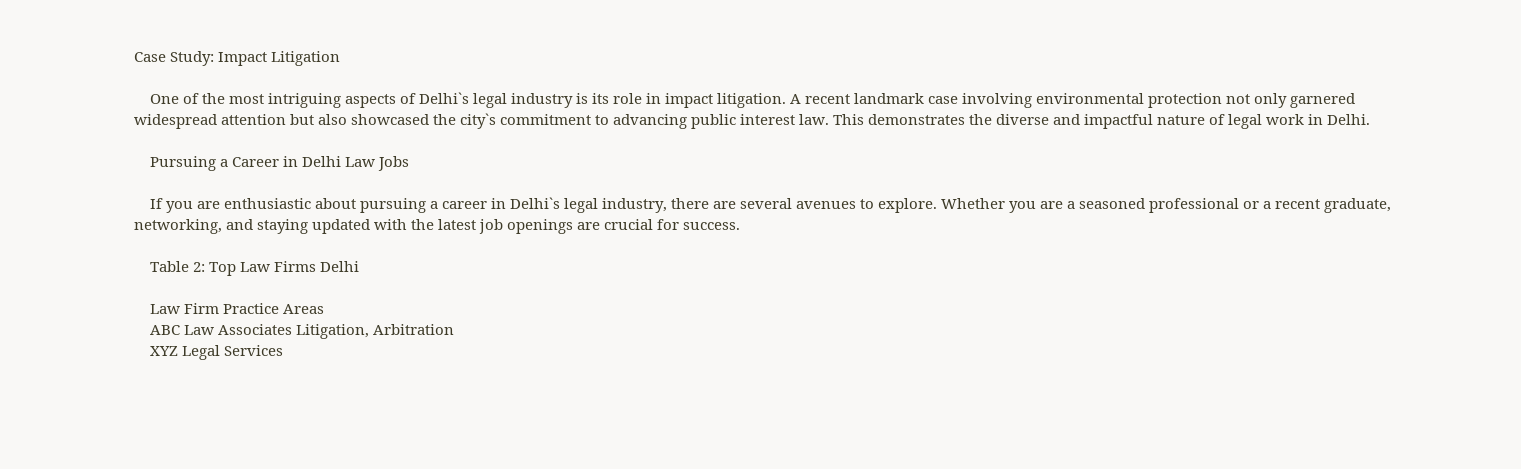Case Study: Impact Litigation

    One of the most intriguing aspects of Delhi`s legal industry is its role in impact litigation. A recent landmark case involving environmental protection not only garnered widespread attention but also showcased the city`s commitment to advancing public interest law. This demonstrates the diverse and impactful nature of legal work in Delhi.

    Pursuing a Career in Delhi Law Jobs

    If you are enthusiastic about pursuing a career in Delhi`s legal industry, there are several avenues to explore. Whether you are a seasoned professional or a recent graduate, networking, and staying updated with the latest job openings are crucial for success.

    Table 2: Top Law Firms Delhi

    Law Firm Practice Areas
    ABC Law Associates Litigation, Arbitration
    XYZ Legal Services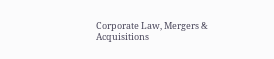Corporate Law, Mergers & Acquisitions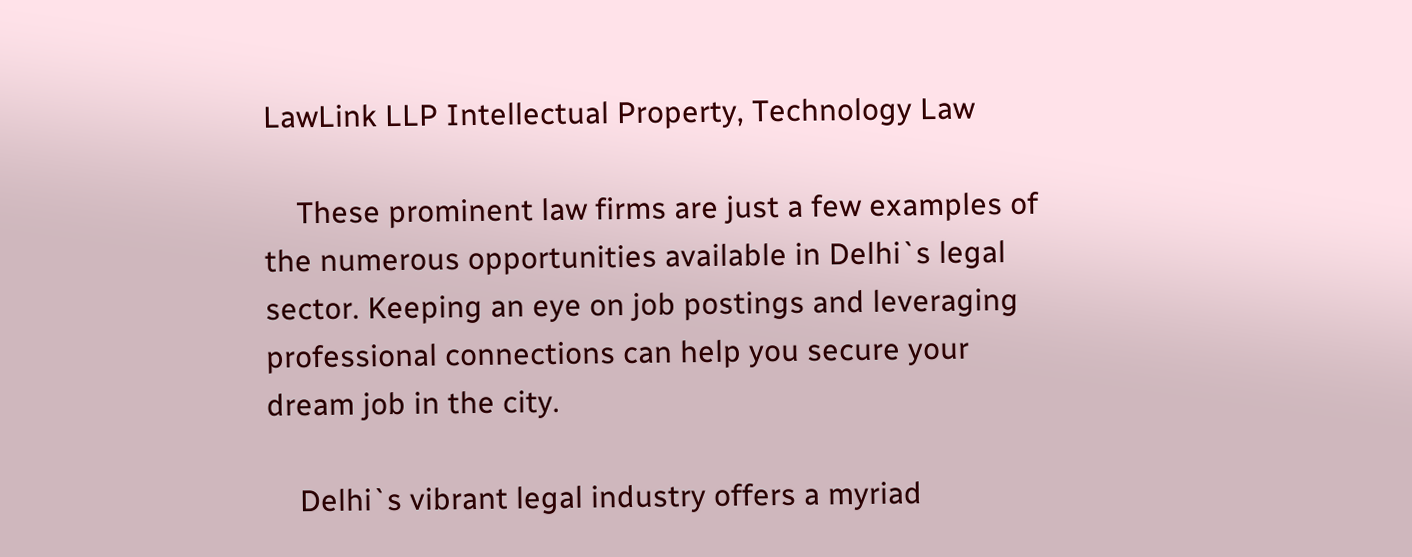LawLink LLP Intellectual Property, Technology Law

    These prominent law firms are just a few examples of the numerous opportunities available in Delhi`s legal sector. Keeping an eye on job postings and leveraging professional connections can help you secure your dream job in the city.

    Delhi`s vibrant legal industry offers a myriad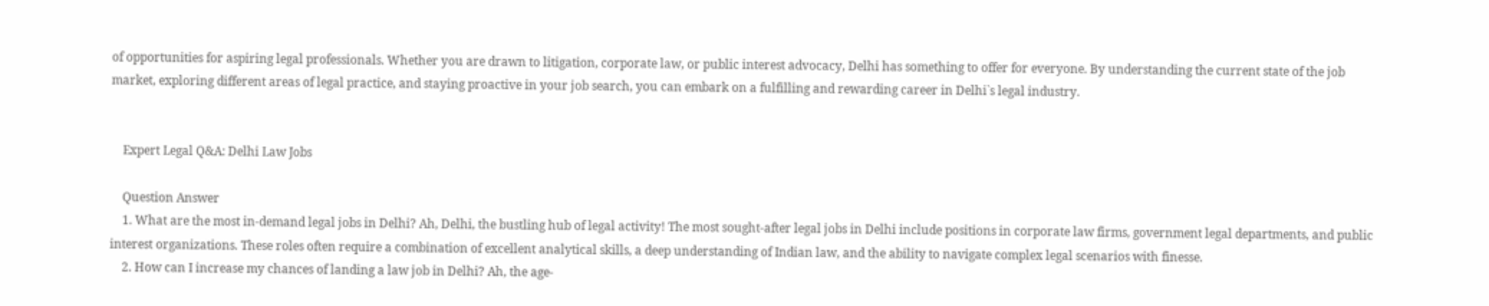of opportunities for aspiring legal professionals. Whether you are drawn to litigation, corporate law, or public interest advocacy, Delhi has something to offer for everyone. By understanding the current state of the job market, exploring different areas of legal practice, and staying proactive in your job search, you can embark on a fulfilling and rewarding career in Delhi`s legal industry.


    Expert Legal Q&A: Delhi Law Jobs

    Question Answer
    1. What are the most in-demand legal jobs in Delhi? Ah, Delhi, the bustling hub of legal activity! The most sought-after legal jobs in Delhi include positions in corporate law firms, government legal departments, and public interest organizations. These roles often require a combination of excellent analytical skills, a deep understanding of Indian law, and the ability to navigate complex legal scenarios with finesse.
    2. How can I increase my chances of landing a law job in Delhi? Ah, the age-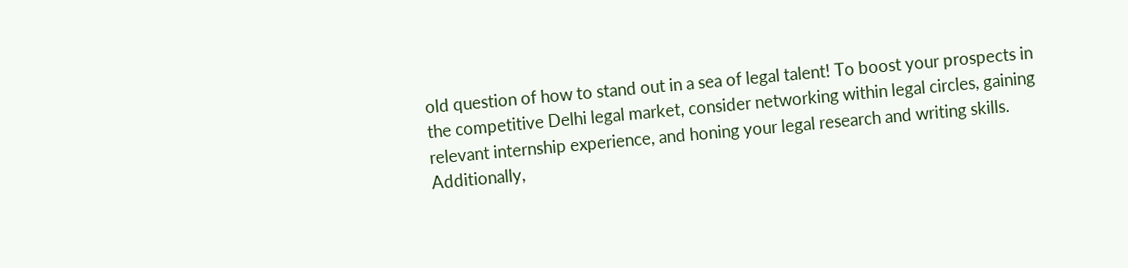old question of how to stand out in a sea of legal talent! To boost your prospects in the competitive Delhi legal market, consider networking within legal circles, gaining relevant internship experience, and honing your legal research and writing skills. Additionally,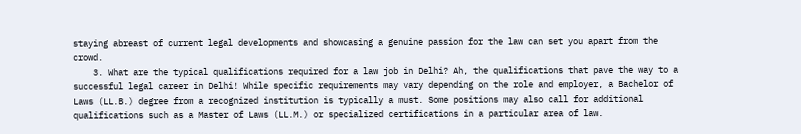staying abreast of current legal developments and showcasing a genuine passion for the law can set you apart from the crowd.
    3. What are the typical qualifications required for a law job in Delhi? Ah, the qualifications that pave the way to a successful legal career in Delhi! While specific requirements may vary depending on the role and employer, a Bachelor of Laws (LL.B.) degree from a recognized institution is typically a must. Some positions may also call for additional qualifications such as a Master of Laws (LL.M.) or specialized certifications in a particular area of law.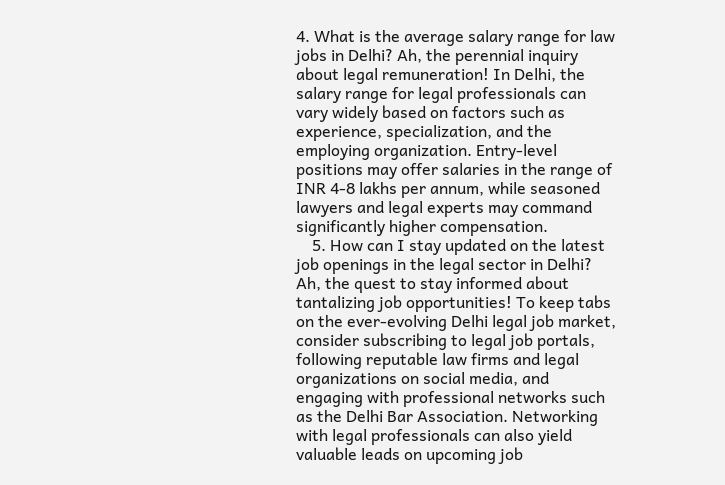4. What is the average salary range for law jobs in Delhi? Ah, the perennial inquiry about legal remuneration! In Delhi, the salary range for legal professionals can vary widely based on factors such as experience, specialization, and the employing organization. Entry-level positions may offer salaries in the range of INR 4-8 lakhs per annum, while seasoned lawyers and legal experts may command significantly higher compensation.
    5. How can I stay updated on the latest job openings in the legal sector in Delhi? Ah, the quest to stay informed about tantalizing job opportunities! To keep tabs on the ever-evolving Delhi legal job market, consider subscribing to legal job portals, following reputable law firms and legal organizations on social media, and engaging with professional networks such as the Delhi Bar Association. Networking with legal professionals can also yield valuable leads on upcoming job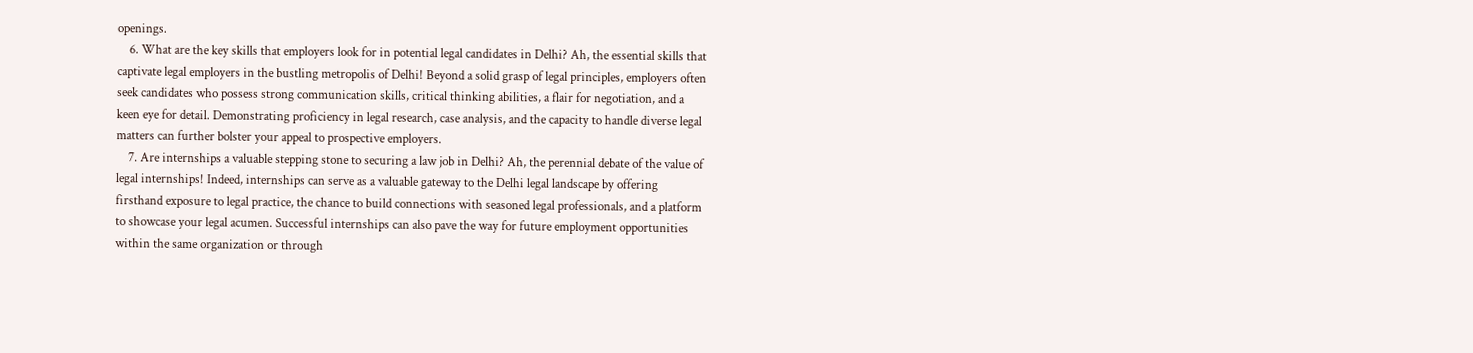openings.
    6. What are the key skills that employers look for in potential legal candidates in Delhi? Ah, the essential skills that captivate legal employers in the bustling metropolis of Delhi! Beyond a solid grasp of legal principles, employers often seek candidates who possess strong communication skills, critical thinking abilities, a flair for negotiation, and a keen eye for detail. Demonstrating proficiency in legal research, case analysis, and the capacity to handle diverse legal matters can further bolster your appeal to prospective employers.
    7. Are internships a valuable stepping stone to securing a law job in Delhi? Ah, the perennial debate of the value of legal internships! Indeed, internships can serve as a valuable gateway to the Delhi legal landscape by offering firsthand exposure to legal practice, the chance to build connections with seasoned legal professionals, and a platform to showcase your legal acumen. Successful internships can also pave the way for future employment opportunities within the same organization or through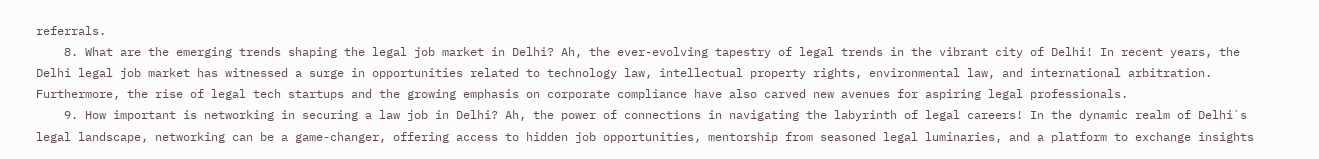referrals.
    8. What are the emerging trends shaping the legal job market in Delhi? Ah, the ever-evolving tapestry of legal trends in the vibrant city of Delhi! In recent years, the Delhi legal job market has witnessed a surge in opportunities related to technology law, intellectual property rights, environmental law, and international arbitration. Furthermore, the rise of legal tech startups and the growing emphasis on corporate compliance have also carved new avenues for aspiring legal professionals.
    9. How important is networking in securing a law job in Delhi? Ah, the power of connections in navigating the labyrinth of legal careers! In the dynamic realm of Delhi`s legal landscape, networking can be a game-changer, offering access to hidden job opportunities, mentorship from seasoned legal luminaries, and a platform to exchange insights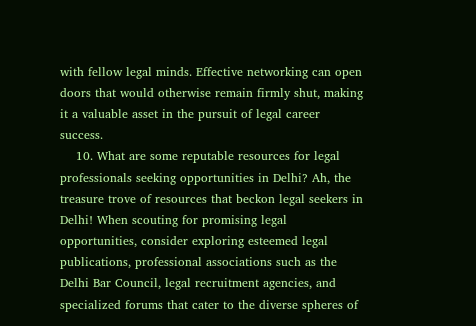with fellow legal minds. Effective networking can open doors that would otherwise remain firmly shut, making it a valuable asset in the pursuit of legal career success.
    10. What are some reputable resources for legal professionals seeking opportunities in Delhi? Ah, the treasure trove of resources that beckon legal seekers in Delhi! When scouting for promising legal opportunities, consider exploring esteemed legal publications, professional associations such as the Delhi Bar Council, legal recruitment agencies, and specialized forums that cater to the diverse spheres of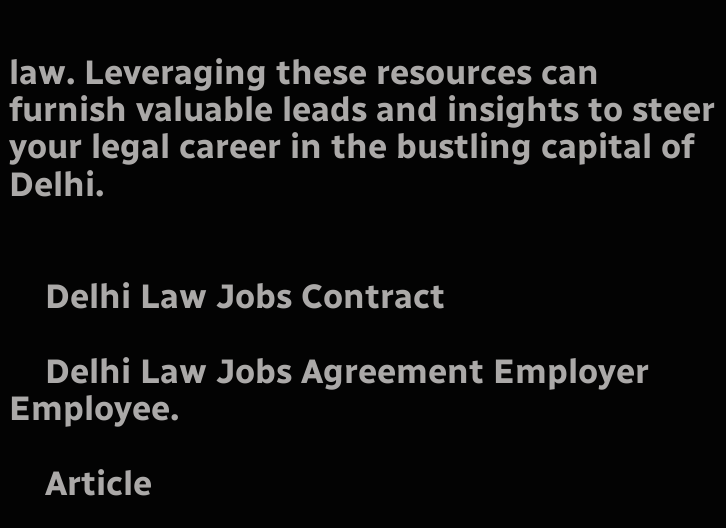law. Leveraging these resources can furnish valuable leads and insights to steer your legal career in the bustling capital of Delhi.


    Delhi Law Jobs Contract

    Delhi Law Jobs Agreement Employer Employee.

    Article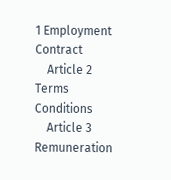1 Employment Contract
    Article 2 Terms Conditions
    Article 3 Remuneration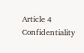Article 4 Confidentiality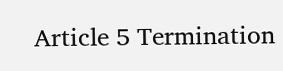Article 5 Termination